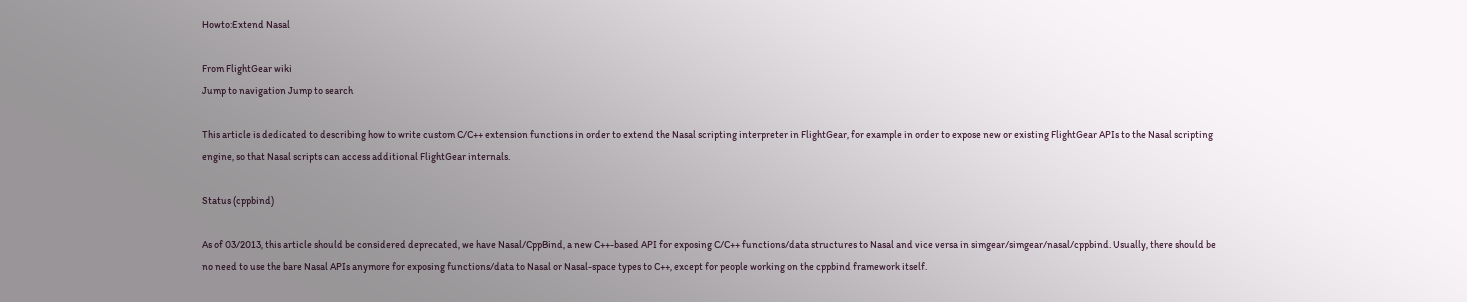Howto:Extend Nasal

From FlightGear wiki
Jump to navigation Jump to search

This article is dedicated to describing how to write custom C/C++ extension functions in order to extend the Nasal scripting interpreter in FlightGear, for example in order to expose new or existing FlightGear APIs to the Nasal scripting engine, so that Nasal scripts can access additional FlightGear internals.

Status (cppbind)

As of 03/2013, this article should be considered deprecated, we have Nasal/CppBind, a new C++-based API for exposing C/C++ functions/data structures to Nasal and vice versa in simgear/simgear/nasal/cppbind. Usually, there should be no need to use the bare Nasal APIs anymore for exposing functions/data to Nasal or Nasal-space types to C++, except for people working on the cppbind framework itself.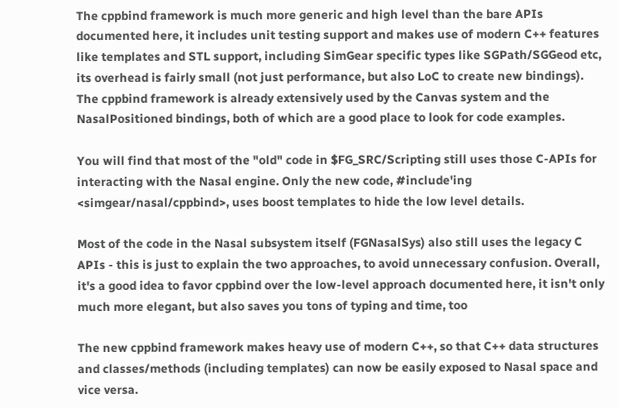The cppbind framework is much more generic and high level than the bare APIs documented here, it includes unit testing support and makes use of modern C++ features like templates and STL support, including SimGear specific types like SGPath/SGGeod etc, its overhead is fairly small (not just performance, but also LoC to create new bindings). The cppbind framework is already extensively used by the Canvas system and the NasalPositioned bindings, both of which are a good place to look for code examples.

You will find that most of the "old" code in $FG_SRC/Scripting still uses those C-APIs for interacting with the Nasal engine. Only the new code, #include'ing <simgear/nasal/cppbind>, uses boost templates to hide the low level details.

Most of the code in the Nasal subsystem itself (FGNasalSys) also still uses the legacy C APIs - this is just to explain the two approaches, to avoid unnecessary confusion. Overall, it's a good idea to favor cppbind over the low-level approach documented here, it isn't only much more elegant, but also saves you tons of typing and time, too

The new cppbind framework makes heavy use of modern C++, so that C++ data structures and classes/methods (including templates) can now be easily exposed to Nasal space and vice versa.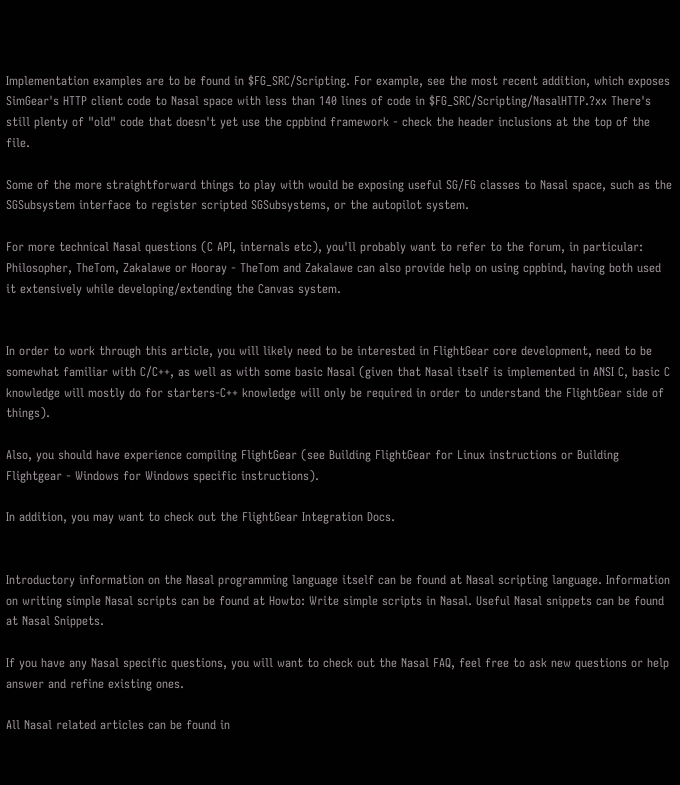Implementation examples are to be found in $FG_SRC/Scripting. For example, see the most recent addition, which exposes SimGear's HTTP client code to Nasal space with less than 140 lines of code in $FG_SRC/Scripting/NasalHTTP.?xx There's still plenty of "old" code that doesn't yet use the cppbind framework - check the header inclusions at the top of the file.

Some of the more straightforward things to play with would be exposing useful SG/FG classes to Nasal space, such as the SGSubsystem interface to register scripted SGSubsystems, or the autopilot system.

For more technical Nasal questions (C API, internals etc), you'll probably want to refer to the forum, in particular: Philosopher, TheTom, Zakalawe or Hooray - TheTom and Zakalawe can also provide help on using cppbind, having both used it extensively while developing/extending the Canvas system.


In order to work through this article, you will likely need to be interested in FlightGear core development, need to be somewhat familiar with C/C++, as well as with some basic Nasal (given that Nasal itself is implemented in ANSI C, basic C knowledge will mostly do for starters-C++ knowledge will only be required in order to understand the FlightGear side of things).

Also, you should have experience compiling FlightGear (see Building FlightGear for Linux instructions or Building Flightgear - Windows for Windows specific instructions).

In addition, you may want to check out the FlightGear Integration Docs.


Introductory information on the Nasal programming language itself can be found at Nasal scripting language. Information on writing simple Nasal scripts can be found at Howto: Write simple scripts in Nasal. Useful Nasal snippets can be found at Nasal Snippets.

If you have any Nasal specific questions, you will want to check out the Nasal FAQ, feel free to ask new questions or help answer and refine existing ones.

All Nasal related articles can be found in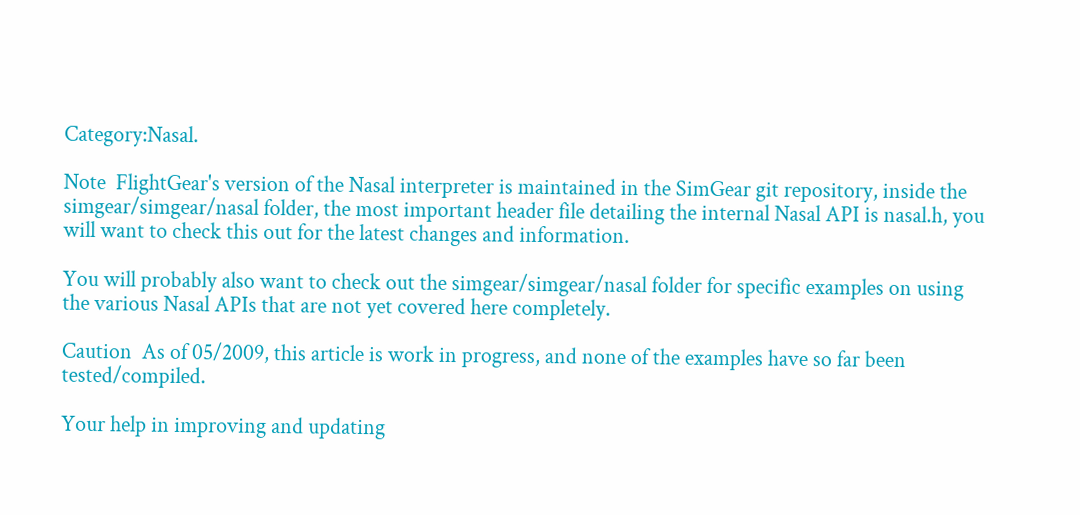Category:Nasal.

Note  FlightGear's version of the Nasal interpreter is maintained in the SimGear git repository, inside the simgear/simgear/nasal folder, the most important header file detailing the internal Nasal API is nasal.h, you will want to check this out for the latest changes and information.

You will probably also want to check out the simgear/simgear/nasal folder for specific examples on using the various Nasal APIs that are not yet covered here completely.

Caution  As of 05/2009, this article is work in progress, and none of the examples have so far been tested/compiled.

Your help in improving and updating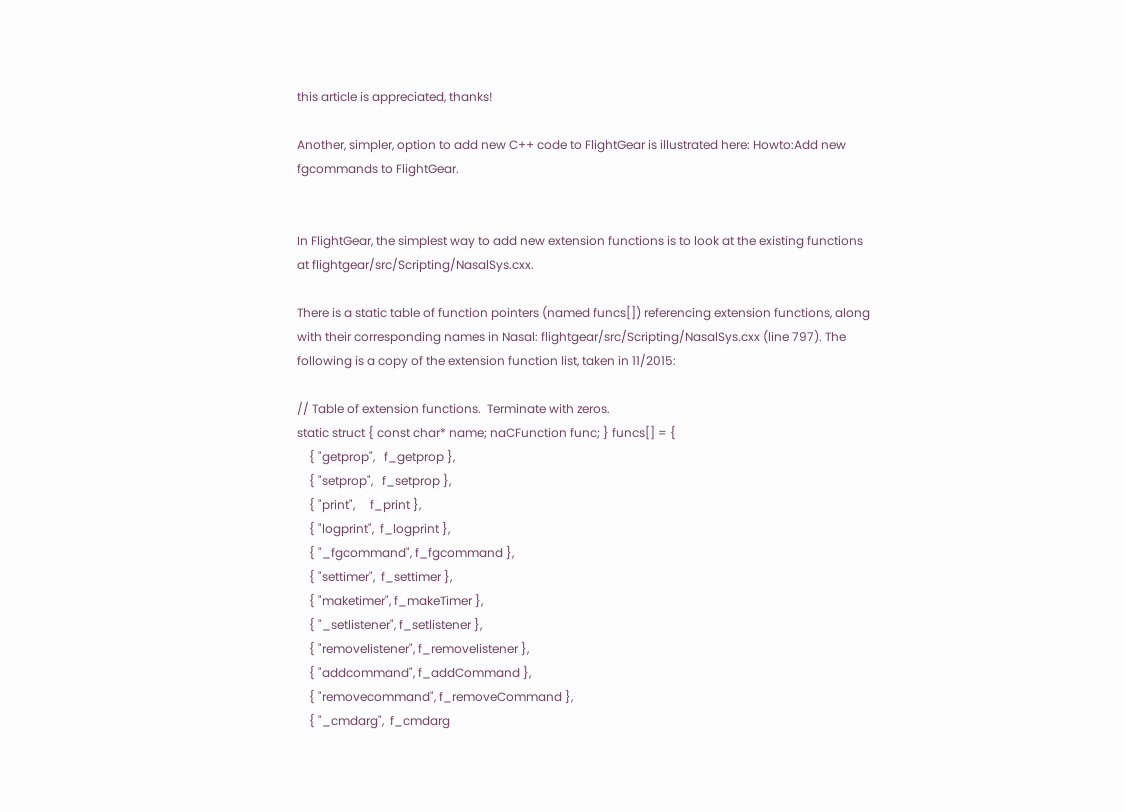this article is appreciated, thanks!

Another, simpler, option to add new C++ code to FlightGear is illustrated here: Howto:Add new fgcommands to FlightGear.


In FlightGear, the simplest way to add new extension functions is to look at the existing functions at flightgear/src/Scripting/NasalSys.cxx.

There is a static table of function pointers (named funcs[]) referencing extension functions, along with their corresponding names in Nasal: flightgear/src/Scripting/NasalSys.cxx (line 797). The following is a copy of the extension function list, taken in 11/2015:

// Table of extension functions.  Terminate with zeros.
static struct { const char* name; naCFunction func; } funcs[] = {
    { "getprop",   f_getprop },
    { "setprop",   f_setprop },
    { "print",     f_print },
    { "logprint",  f_logprint },
    { "_fgcommand", f_fgcommand },
    { "settimer",  f_settimer },
    { "maketimer", f_makeTimer },
    { "_setlistener", f_setlistener },
    { "removelistener", f_removelistener },
    { "addcommand", f_addCommand },
    { "removecommand", f_removeCommand },
    { "_cmdarg",  f_cmdarg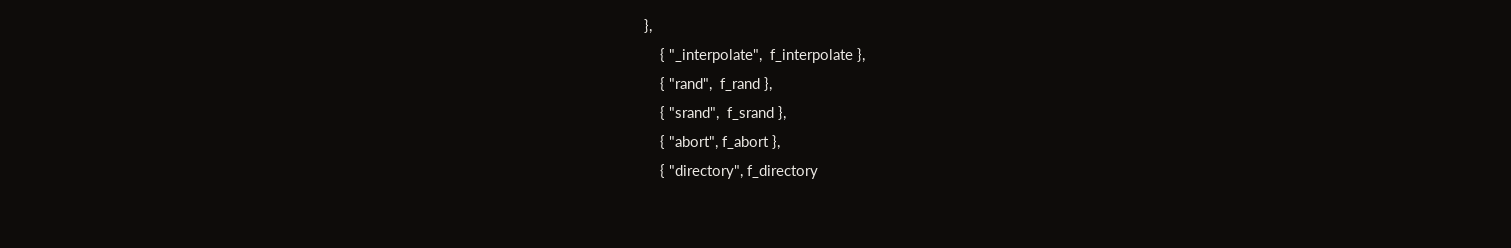},
    { "_interpolate",  f_interpolate },
    { "rand",  f_rand },
    { "srand",  f_srand },
    { "abort", f_abort },
    { "directory", f_directory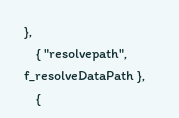},
    { "resolvepath", f_resolveDataPath },
    {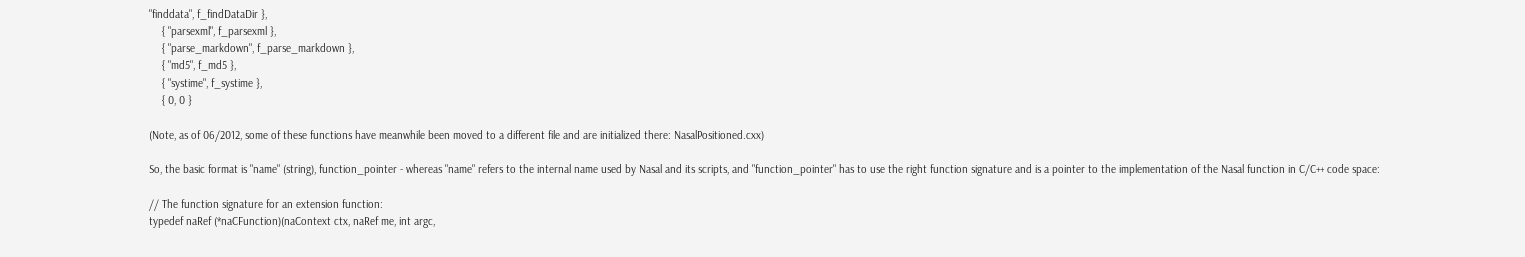"finddata", f_findDataDir },
    { "parsexml", f_parsexml },
    { "parse_markdown", f_parse_markdown },
    { "md5", f_md5 },
    { "systime", f_systime },
    { 0, 0 }

(Note, as of 06/2012, some of these functions have meanwhile been moved to a different file and are initialized there: NasalPositioned.cxx)

So, the basic format is "name" (string), function_pointer - whereas "name" refers to the internal name used by Nasal and its scripts, and "function_pointer" has to use the right function signature and is a pointer to the implementation of the Nasal function in C/C++ code space:

// The function signature for an extension function:
typedef naRef (*naCFunction)(naContext ctx, naRef me, int argc,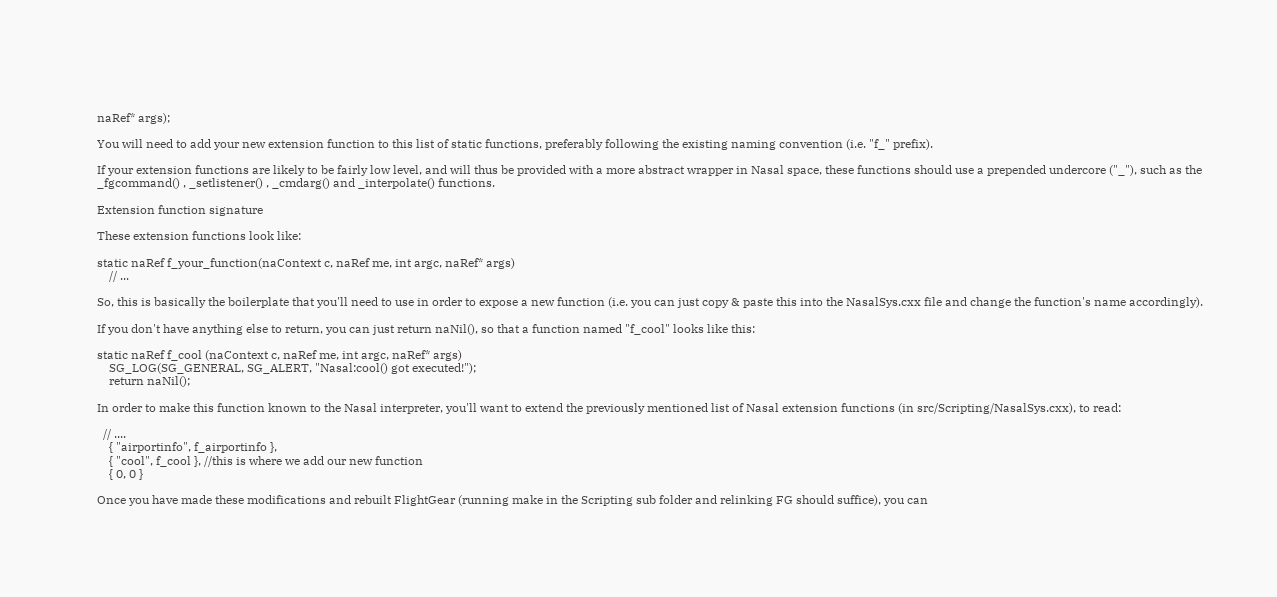naRef* args);

You will need to add your new extension function to this list of static functions, preferably following the existing naming convention (i.e. "f_" prefix).

If your extension functions are likely to be fairly low level, and will thus be provided with a more abstract wrapper in Nasal space, these functions should use a prepended undercore ("_"), such as the _fgcommand() , _setlistener() , _cmdarg() and _interpolate() functions.

Extension function signature

These extension functions look like:

static naRef f_your_function(naContext c, naRef me, int argc, naRef* args)
    // ...

So, this is basically the boilerplate that you'll need to use in order to expose a new function (i.e. you can just copy & paste this into the NasalSys.cxx file and change the function's name accordingly).

If you don't have anything else to return, you can just return naNil(), so that a function named "f_cool" looks like this:

static naRef f_cool (naContext c, naRef me, int argc, naRef* args)
    SG_LOG(SG_GENERAL, SG_ALERT, "Nasal:cool() got executed!");
    return naNil();

In order to make this function known to the Nasal interpreter, you'll want to extend the previously mentioned list of Nasal extension functions (in src/Scripting/NasalSys.cxx), to read:

  // ....
    { "airportinfo", f_airportinfo },
    { "cool", f_cool }, //this is where we add our new function
    { 0, 0 }

Once you have made these modifications and rebuilt FlightGear (running make in the Scripting sub folder and relinking FG should suffice), you can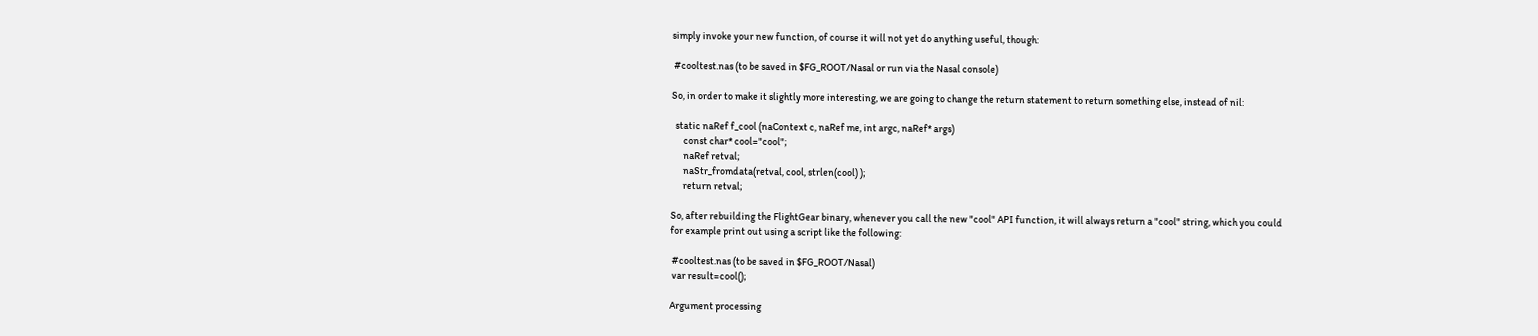simply invoke your new function, of course it will not yet do anything useful, though:

 #cooltest.nas (to be saved in $FG_ROOT/Nasal or run via the Nasal console)

So, in order to make it slightly more interesting, we are going to change the return statement to return something else, instead of nil:

  static naRef f_cool (naContext c, naRef me, int argc, naRef* args)
      const char* cool="cool";
      naRef retval;
      naStr_fromdata(retval, cool, strlen(cool) );
      return retval;

So, after rebuilding the FlightGear binary, whenever you call the new "cool" API function, it will always return a "cool" string, which you could for example print out using a script like the following:

 #cooltest.nas (to be saved in $FG_ROOT/Nasal)
 var result=cool();

Argument processing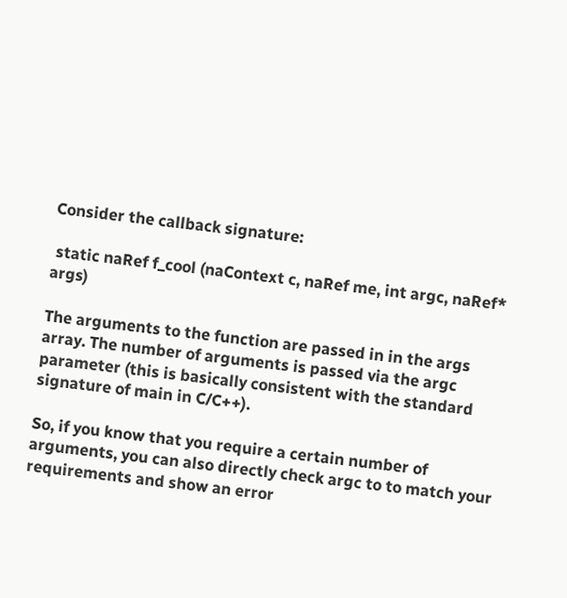Consider the callback signature:

 static naRef f_cool (naContext c, naRef me, int argc, naRef* args)

The arguments to the function are passed in in the args array. The number of arguments is passed via the argc parameter (this is basically consistent with the standard signature of main in C/C++).

So, if you know that you require a certain number of arguments, you can also directly check argc to to match your requirements and show an error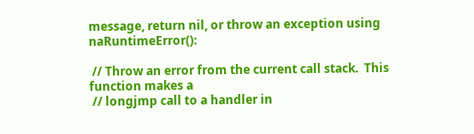message, return nil, or throw an exception using naRuntimeError():

 // Throw an error from the current call stack.  This function makes a
 // longjmp call to a handler in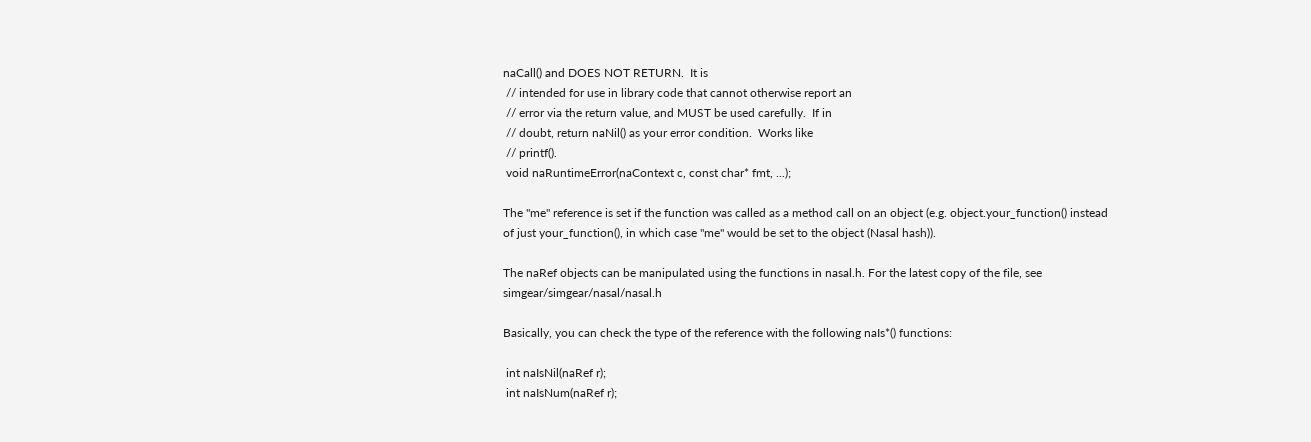naCall() and DOES NOT RETURN.  It is
 // intended for use in library code that cannot otherwise report an
 // error via the return value, and MUST be used carefully.  If in
 // doubt, return naNil() as your error condition.  Works like
 // printf().
 void naRuntimeError(naContext c, const char* fmt, ...);

The "me" reference is set if the function was called as a method call on an object (e.g. object.your_function() instead of just your_function(), in which case "me" would be set to the object (Nasal hash)).

The naRef objects can be manipulated using the functions in nasal.h. For the latest copy of the file, see simgear/simgear/nasal/nasal.h

Basically, you can check the type of the reference with the following naIs*() functions:

 int naIsNil(naRef r);
 int naIsNum(naRef r);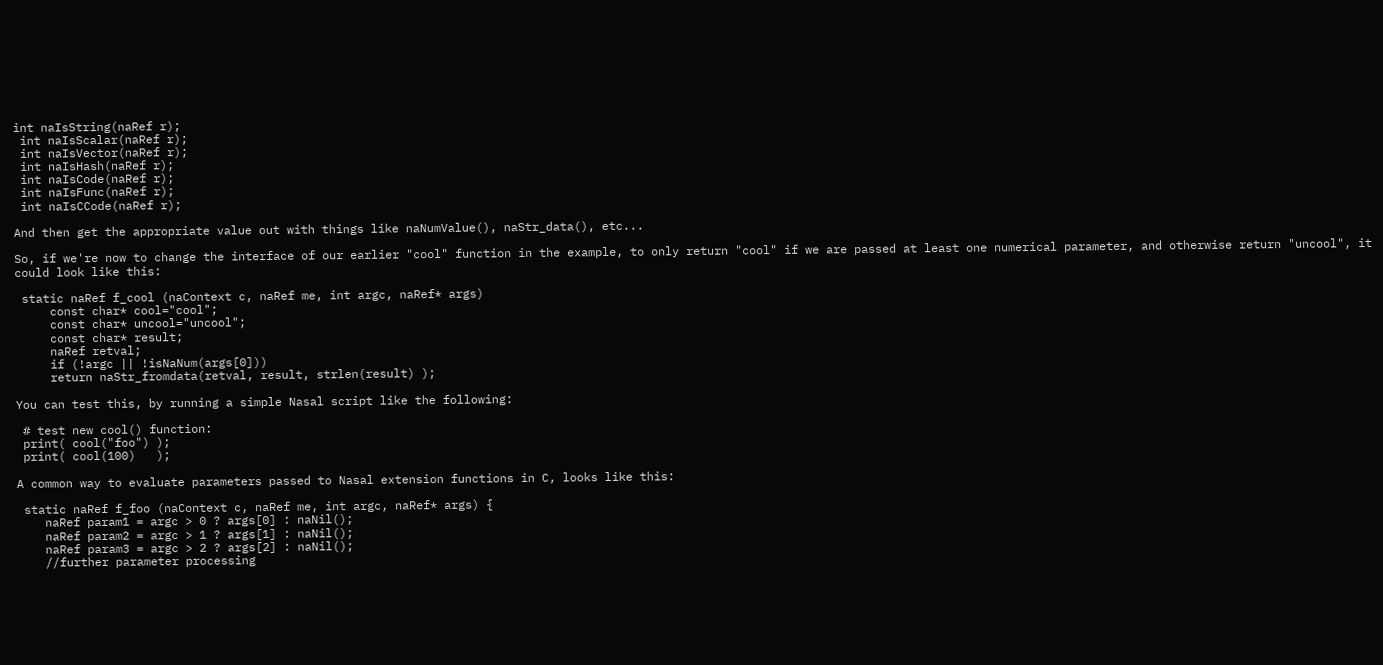int naIsString(naRef r);
 int naIsScalar(naRef r);
 int naIsVector(naRef r);
 int naIsHash(naRef r);
 int naIsCode(naRef r);
 int naIsFunc(naRef r);
 int naIsCCode(naRef r);

And then get the appropriate value out with things like naNumValue(), naStr_data(), etc...

So, if we're now to change the interface of our earlier "cool" function in the example, to only return "cool" if we are passed at least one numerical parameter, and otherwise return "uncool", it could look like this:

 static naRef f_cool (naContext c, naRef me, int argc, naRef* args)
     const char* cool="cool";
     const char* uncool="uncool";
     const char* result;
     naRef retval;
     if (!argc || !isNaNum(args[0]))
     return naStr_fromdata(retval, result, strlen(result) );

You can test this, by running a simple Nasal script like the following:

 # test new cool() function:
 print( cool("foo") );
 print( cool(100)   );

A common way to evaluate parameters passed to Nasal extension functions in C, looks like this:

 static naRef f_foo (naContext c, naRef me, int argc, naRef* args) {
    naRef param1 = argc > 0 ? args[0] : naNil();
    naRef param2 = argc > 1 ? args[1] : naNil();
    naRef param3 = argc > 2 ? args[2] : naNil();
    //further parameter processing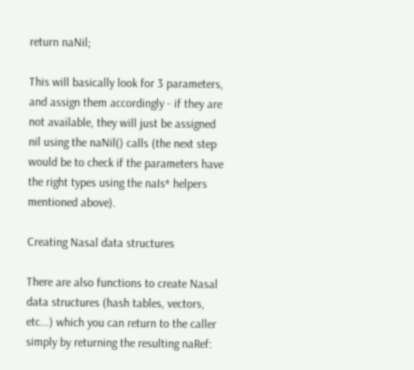return naNil;

This will basically look for 3 parameters, and assign them accordingly - if they are not available, they will just be assigned nil using the naNil() calls (the next step would be to check if the parameters have the right types using the naIs* helpers mentioned above).

Creating Nasal data structures

There are also functions to create Nasal data structures (hash tables, vectors, etc...) which you can return to the caller simply by returning the resulting naRef: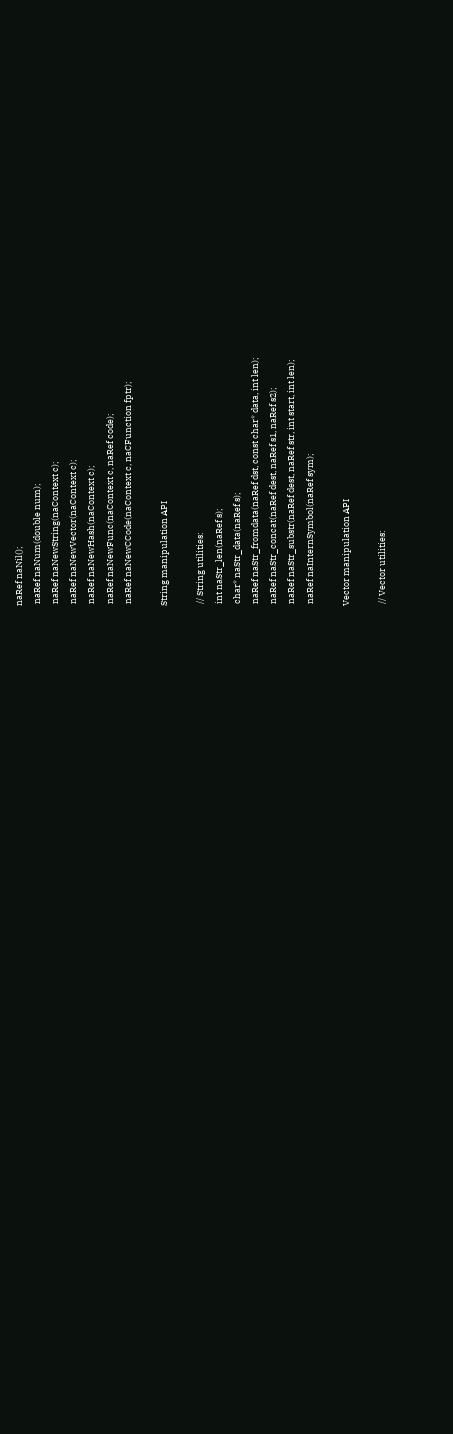naRef naNil();
 naRef naNum(double num);
 naRef naNewString(naContext c);
 naRef naNewVector(naContext c);
 naRef naNewHash(naContext c);
 naRef naNewFunc(naContext c, naRef code);
 naRef naNewCCode(naContext c, naCFunction fptr);

String manipulation API

 // String utilities:
 int naStr_len(naRef s);
 char* naStr_data(naRef s);
 naRef naStr_fromdata(naRef dst, const char* data, int len);
 naRef naStr_concat(naRef dest, naRef s1, naRef s2);
 naRef naStr_substr(naRef dest, naRef str, int start, int len);
 naRef naInternSymbol(naRef sym);

Vector manipulation API

 // Vector utilities: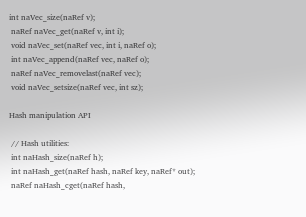int naVec_size(naRef v);
 naRef naVec_get(naRef v, int i);
 void naVec_set(naRef vec, int i, naRef o);
 int naVec_append(naRef vec, naRef o);
 naRef naVec_removelast(naRef vec);
 void naVec_setsize(naRef vec, int sz);

Hash manipulation API

 // Hash utilities:
 int naHash_size(naRef h);
 int naHash_get(naRef hash, naRef key, naRef* out);
 naRef naHash_cget(naRef hash,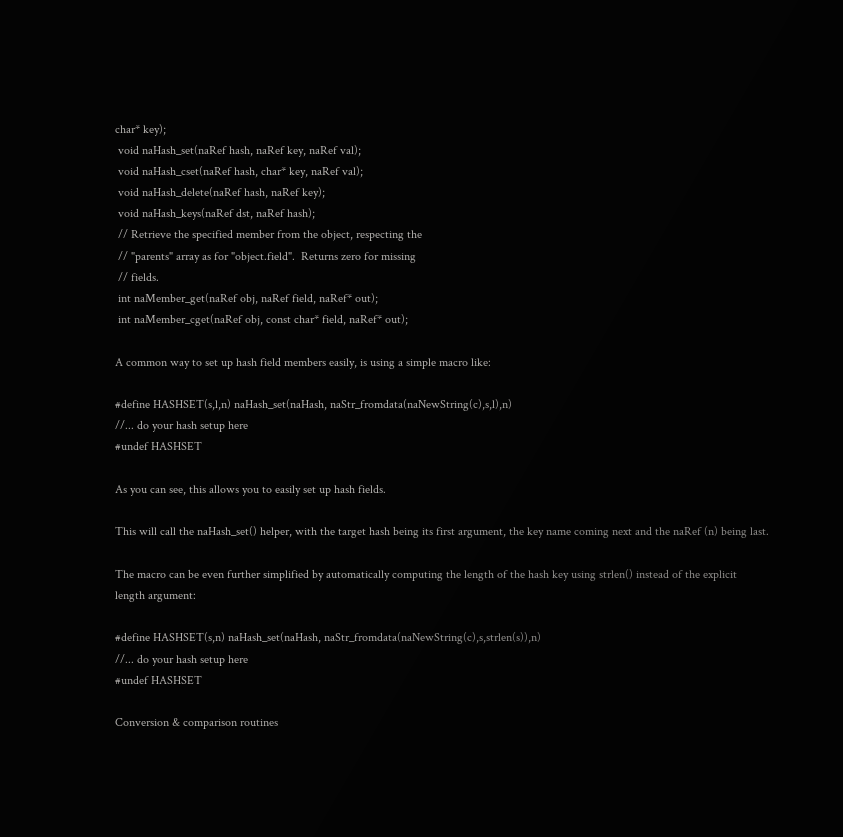char* key);
 void naHash_set(naRef hash, naRef key, naRef val);
 void naHash_cset(naRef hash, char* key, naRef val);
 void naHash_delete(naRef hash, naRef key);
 void naHash_keys(naRef dst, naRef hash);
 // Retrieve the specified member from the object, respecting the
 // "parents" array as for "object.field".  Returns zero for missing
 // fields.
 int naMember_get(naRef obj, naRef field, naRef* out);
 int naMember_cget(naRef obj, const char* field, naRef* out);

A common way to set up hash field members easily, is using a simple macro like:

#define HASHSET(s,l,n) naHash_set(naHash, naStr_fromdata(naNewString(c),s,l),n)
//... do your hash setup here
#undef HASHSET

As you can see, this allows you to easily set up hash fields.

This will call the naHash_set() helper, with the target hash being its first argument, the key name coming next and the naRef (n) being last.

The macro can be even further simplified by automatically computing the length of the hash key using strlen() instead of the explicit length argument:

#define HASHSET(s,n) naHash_set(naHash, naStr_fromdata(naNewString(c),s,strlen(s)),n)
//... do your hash setup here
#undef HASHSET

Conversion & comparison routines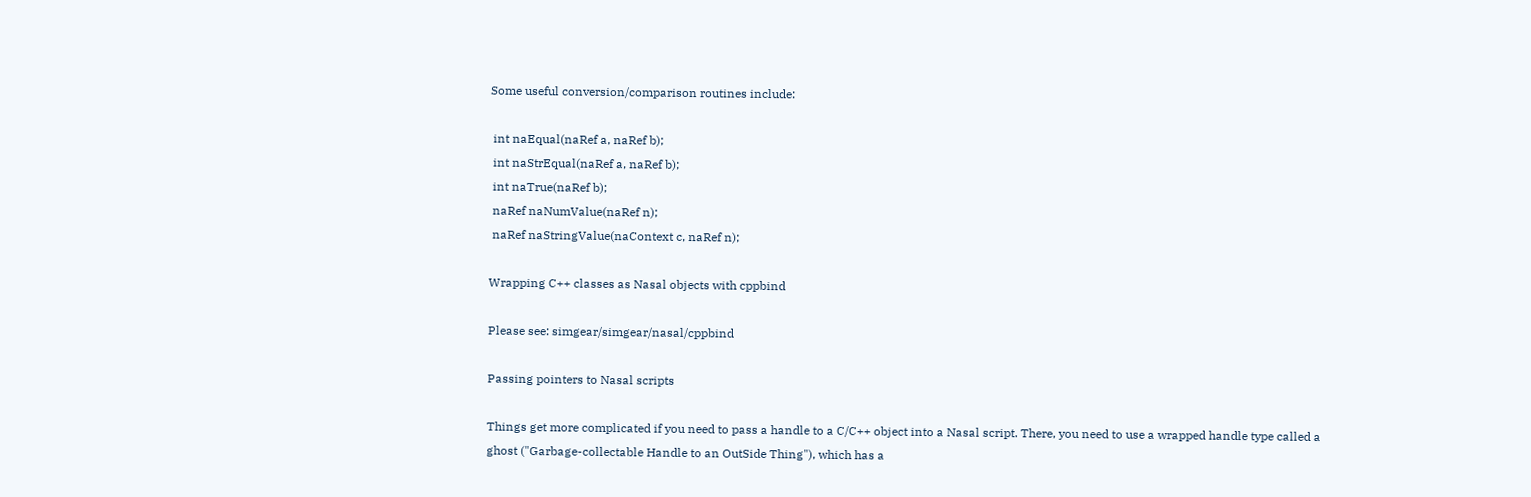Some useful conversion/comparison routines include:

 int naEqual(naRef a, naRef b);
 int naStrEqual(naRef a, naRef b);
 int naTrue(naRef b);
 naRef naNumValue(naRef n);
 naRef naStringValue(naContext c, naRef n);

Wrapping C++ classes as Nasal objects with cppbind

Please see: simgear/simgear/nasal/cppbind

Passing pointers to Nasal scripts

Things get more complicated if you need to pass a handle to a C/C++ object into a Nasal script. There, you need to use a wrapped handle type called a ghost ("Garbage-collectable Handle to an OutSide Thing"), which has a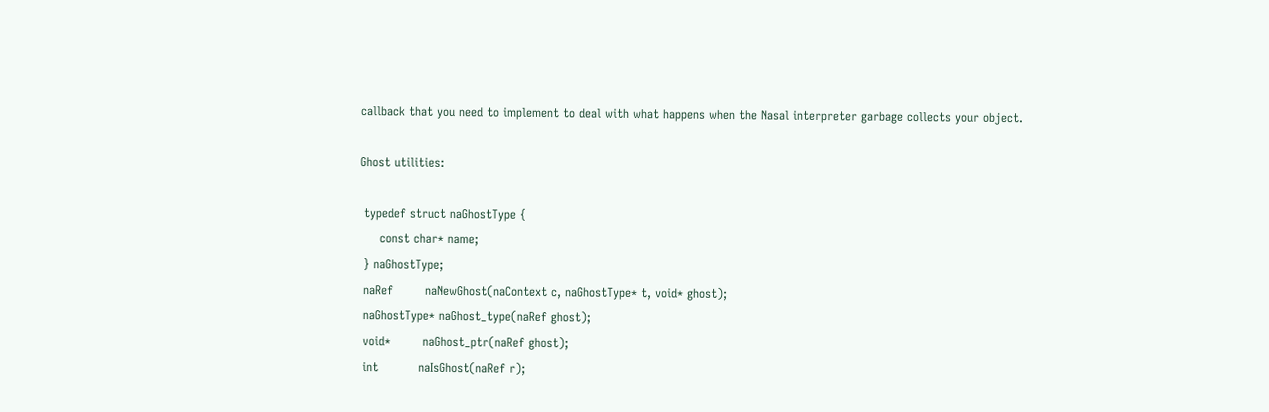callback that you need to implement to deal with what happens when the Nasal interpreter garbage collects your object.

Ghost utilities:

 typedef struct naGhostType {
     const char* name;
 } naGhostType;
 naRef        naNewGhost(naContext c, naGhostType* t, void* ghost);
 naGhostType* naGhost_type(naRef ghost);
 void*        naGhost_ptr(naRef ghost);
 int          naIsGhost(naRef r);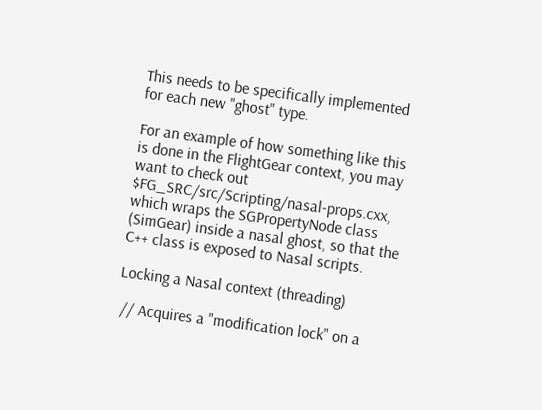This needs to be specifically implemented for each new "ghost" type.

For an example of how something like this is done in the FlightGear context, you may want to check out $FG_SRC/src/Scripting/nasal-props.cxx, which wraps the SGPropertyNode class (SimGear) inside a nasal ghost, so that the C++ class is exposed to Nasal scripts.

Locking a Nasal context (threading)

 // Acquires a "modification lock" on a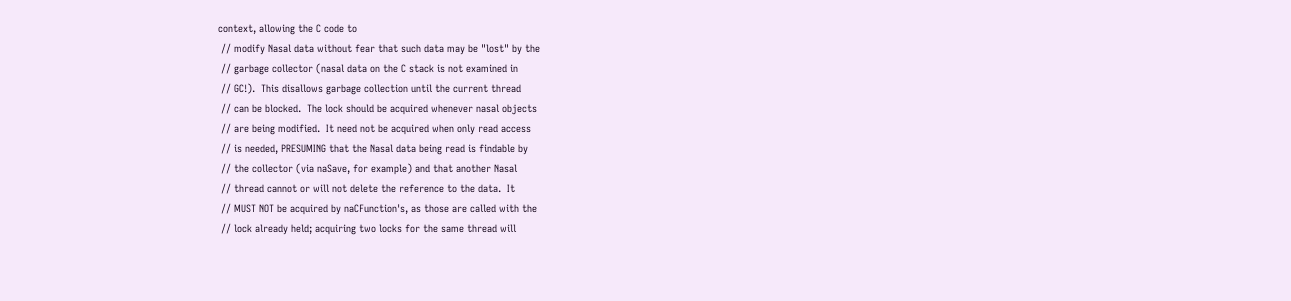context, allowing the C code to
 // modify Nasal data without fear that such data may be "lost" by the
 // garbage collector (nasal data on the C stack is not examined in
 // GC!).  This disallows garbage collection until the current thread
 // can be blocked.  The lock should be acquired whenever nasal objects
 // are being modified.  It need not be acquired when only read access
 // is needed, PRESUMING that the Nasal data being read is findable by
 // the collector (via naSave, for example) and that another Nasal
 // thread cannot or will not delete the reference to the data.  It
 // MUST NOT be acquired by naCFunction's, as those are called with the
 // lock already held; acquiring two locks for the same thread will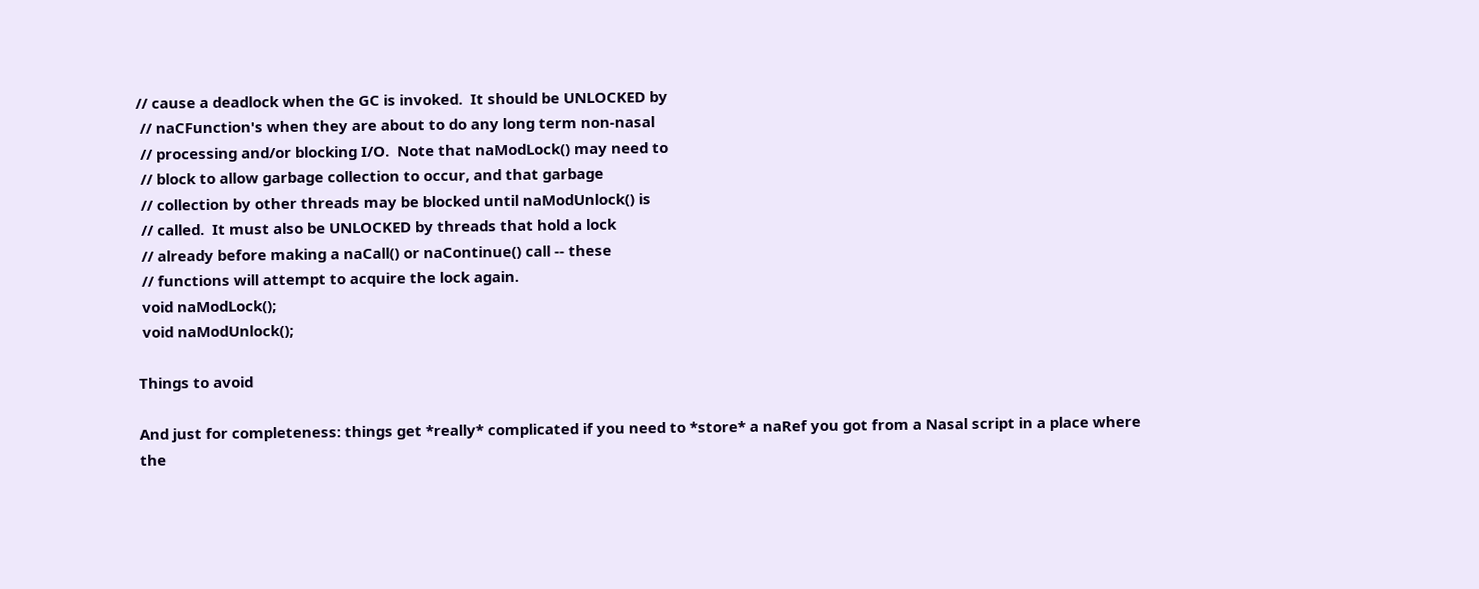// cause a deadlock when the GC is invoked.  It should be UNLOCKED by
 // naCFunction's when they are about to do any long term non-nasal
 // processing and/or blocking I/O.  Note that naModLock() may need to
 // block to allow garbage collection to occur, and that garbage
 // collection by other threads may be blocked until naModUnlock() is
 // called.  It must also be UNLOCKED by threads that hold a lock
 // already before making a naCall() or naContinue() call -- these
 // functions will attempt to acquire the lock again.
 void naModLock();
 void naModUnlock();

Things to avoid

And just for completeness: things get *really* complicated if you need to *store* a naRef you got from a Nasal script in a place where the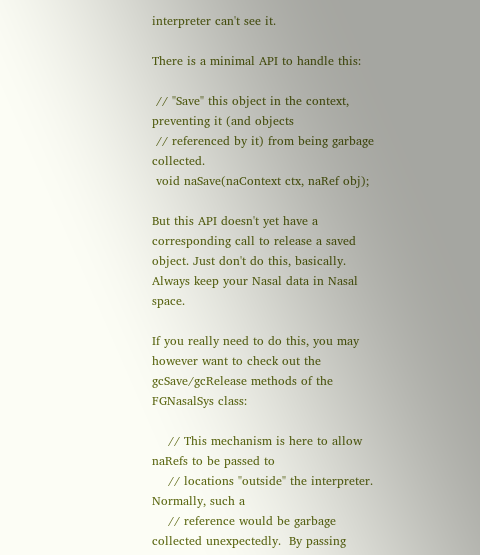interpreter can't see it.

There is a minimal API to handle this:

 // "Save" this object in the context, preventing it (and objects
 // referenced by it) from being garbage collected.
 void naSave(naContext ctx, naRef obj);

But this API doesn't yet have a corresponding call to release a saved object. Just don't do this, basically. Always keep your Nasal data in Nasal space.

If you really need to do this, you may however want to check out the gcSave/gcRelease methods of the FGNasalSys class:

    // This mechanism is here to allow naRefs to be passed to
    // locations "outside" the interpreter.  Normally, such a
    // reference would be garbage collected unexpectedly.  By passing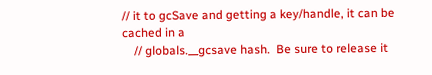// it to gcSave and getting a key/handle, it can be cached in a
    // globals.__gcsave hash.  Be sure to release it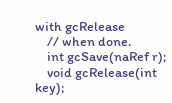with gcRelease
    // when done.
    int gcSave(naRef r);
    void gcRelease(int key);